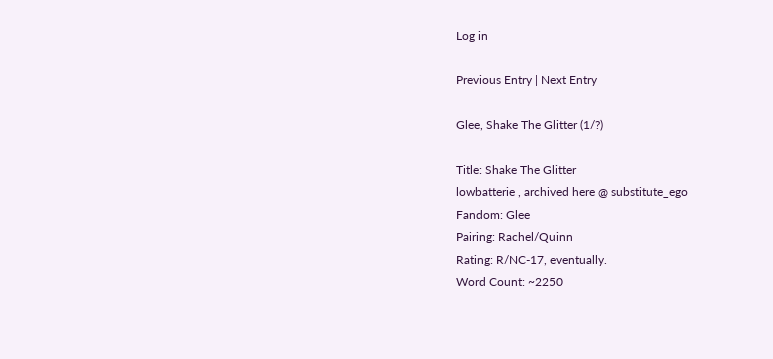Log in

Previous Entry | Next Entry

Glee, Shake The Glitter (1/?)

Title: Shake The Glitter
lowbatterie , archived here @ substitute_ego
Fandom: Glee
Pairing: Rachel/Quinn
Rating: R/NC-17, eventually.
Word Count: ~2250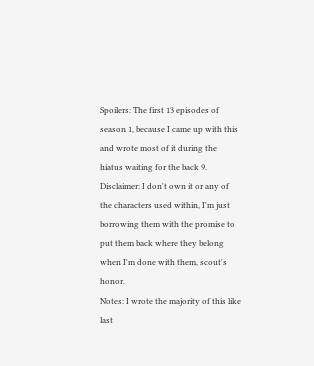Spoilers: The first 13 episodes of season 1, because I came up with this and wrote most of it during the hiatus waiting for the back 9.
Disclaimer: I don't own it or any of the characters used within, I'm just borrowing them with the promise to put them back where they belong when I'm done with them, scout's honor.
Notes: I wrote the majority of this like last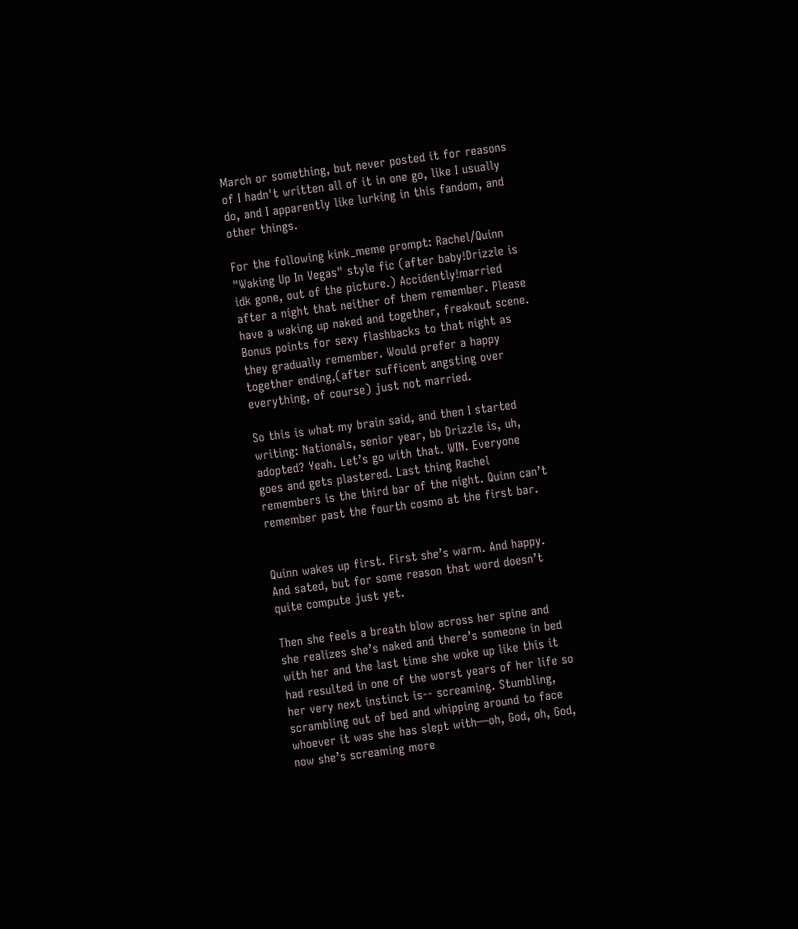March or something, but never posted it for reasons of I hadn't written all of it in one go, like I usually do, and I apparently like lurking in this fandom, and other things.

For the following kink_meme prompt: Rachel/Quinn "Waking Up In Vegas" style fic (after baby!Drizzle is idk gone, out of the picture.) Accidently!married after a night that neither of them remember. Please have a waking up naked and together, freakout scene. Bonus points for sexy flashbacks to that night as they gradually remember. Would prefer a happy together ending,(after sufficent angsting over everything, of course) just not married.

So this is what my brain said, and then I started writing: Nationals, senior year, bb Drizzle is, uh, adopted? Yeah. Let’s go with that. WIN. Everyone goes and gets plastered. Last thing Rachel remembers is the third bar of the night. Quinn can’t remember past the fourth cosmo at the first bar.


Quinn wakes up first. First she’s warm. And happy. And sated, but for some reason that word doesn’t quite compute just yet.

Then she feels a breath blow across her spine and she realizes she’s naked and there’s someone in bed with her and the last time she woke up like this it had resulted in one of the worst years of her life so her very next instinct is-- screaming. Stumbling, scrambling out of bed and whipping around to face whoever it was she has slept with—oh, God, oh, God, now she’s screaming more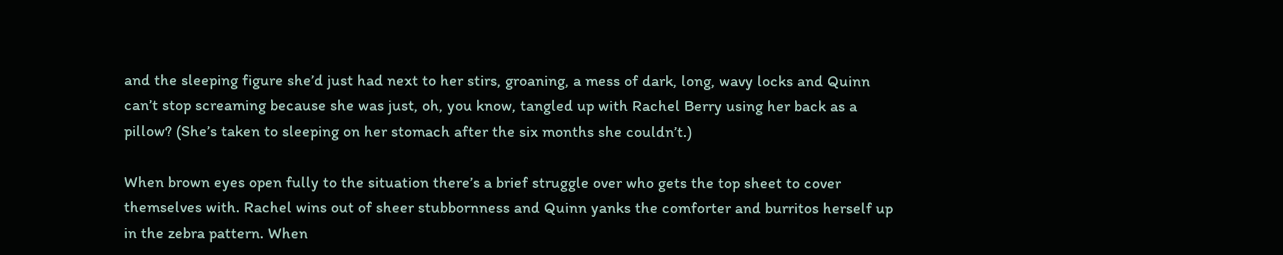and the sleeping figure she’d just had next to her stirs, groaning, a mess of dark, long, wavy locks and Quinn can’t stop screaming because she was just, oh, you know, tangled up with Rachel Berry using her back as a pillow? (She’s taken to sleeping on her stomach after the six months she couldn’t.)

When brown eyes open fully to the situation there’s a brief struggle over who gets the top sheet to cover themselves with. Rachel wins out of sheer stubbornness and Quinn yanks the comforter and burritos herself up in the zebra pattern. When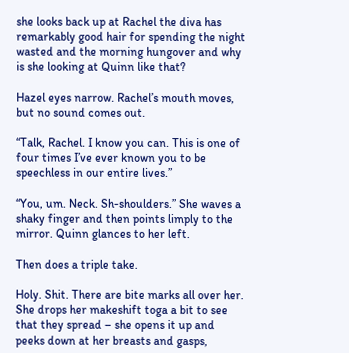she looks back up at Rachel the diva has remarkably good hair for spending the night wasted and the morning hungover and why is she looking at Quinn like that?

Hazel eyes narrow. Rachel’s mouth moves, but no sound comes out.

“Talk, Rachel. I know you can. This is one of four times I’ve ever known you to be speechless in our entire lives.”

“You, um. Neck. Sh-shoulders.” She waves a shaky finger and then points limply to the mirror. Quinn glances to her left.

Then does a triple take.

Holy. Shit. There are bite marks all over her. She drops her makeshift toga a bit to see that they spread – she opens it up and peeks down at her breasts and gasps,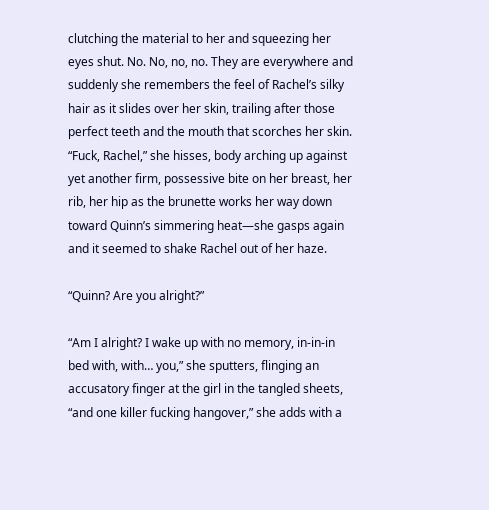clutching the material to her and squeezing her eyes shut. No. No, no, no. They are everywhere and suddenly she remembers the feel of Rachel’s silky hair as it slides over her skin, trailing after those perfect teeth and the mouth that scorches her skin. “Fuck, Rachel,” she hisses, body arching up against yet another firm, possessive bite on her breast, her rib, her hip as the brunette works her way down toward Quinn’s simmering heat—she gasps again and it seemed to shake Rachel out of her haze.

“Quinn? Are you alright?”

“Am I alright? I wake up with no memory, in-in-in bed with, with… you,” she sputters, flinging an accusatory finger at the girl in the tangled sheets, “and one killer fucking hangover,” she adds with a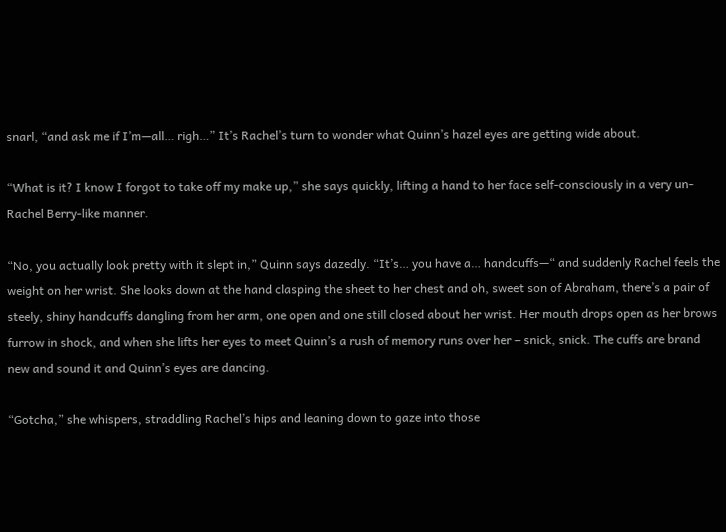snarl, “and ask me if I’m—all… righ…” It’s Rachel’s turn to wonder what Quinn’s hazel eyes are getting wide about.

“What is it? I know I forgot to take off my make up,” she says quickly, lifting a hand to her face self-consciously in a very un-Rachel Berry-like manner.

“No, you actually look pretty with it slept in,” Quinn says dazedly. “It’s… you have a… handcuffs—“ and suddenly Rachel feels the weight on her wrist. She looks down at the hand clasping the sheet to her chest and oh, sweet son of Abraham, there’s a pair of steely, shiny handcuffs dangling from her arm, one open and one still closed about her wrist. Her mouth drops open as her brows furrow in shock, and when she lifts her eyes to meet Quinn’s a rush of memory runs over her – snick, snick. The cuffs are brand new and sound it and Quinn’s eyes are dancing.

“Gotcha,” she whispers, straddling Rachel’s hips and leaning down to gaze into those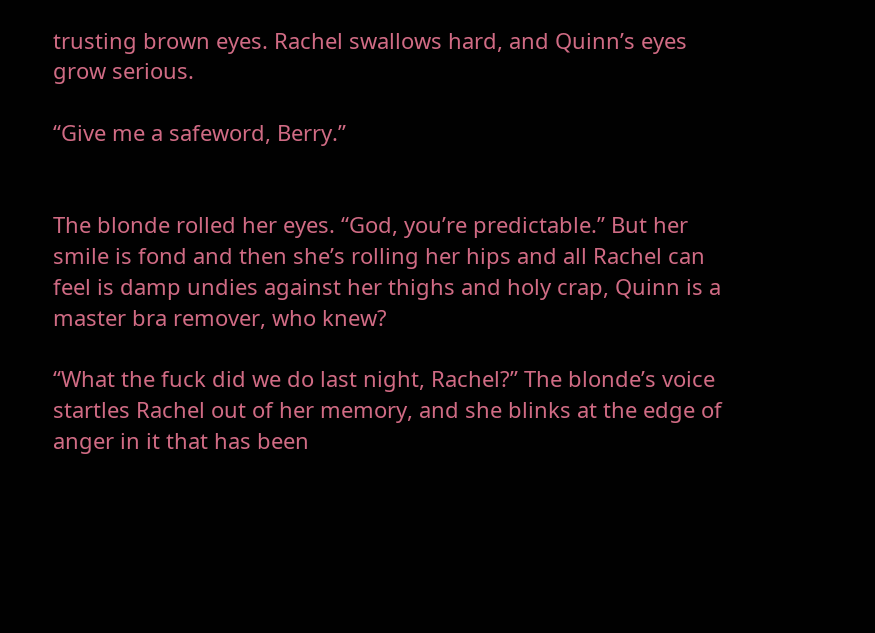trusting brown eyes. Rachel swallows hard, and Quinn’s eyes grow serious.

“Give me a safeword, Berry.”


The blonde rolled her eyes. “God, you’re predictable.” But her smile is fond and then she’s rolling her hips and all Rachel can feel is damp undies against her thighs and holy crap, Quinn is a master bra remover, who knew?

“What the fuck did we do last night, Rachel?” The blonde’s voice startles Rachel out of her memory, and she blinks at the edge of anger in it that has been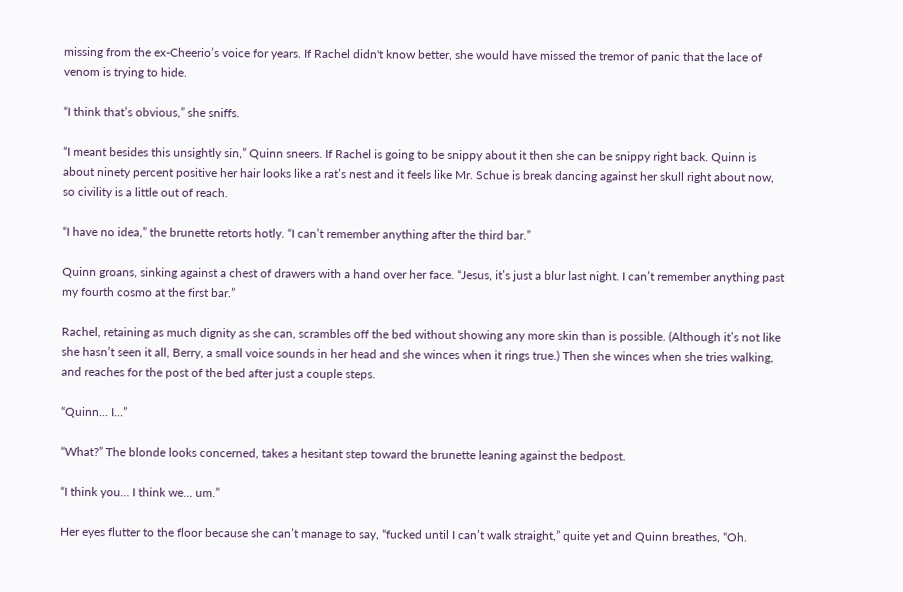missing from the ex-Cheerio’s voice for years. If Rachel didn't know better, she would have missed the tremor of panic that the lace of venom is trying to hide.

“I think that’s obvious,” she sniffs.

“I meant besides this unsightly sin,” Quinn sneers. If Rachel is going to be snippy about it then she can be snippy right back. Quinn is about ninety percent positive her hair looks like a rat’s nest and it feels like Mr. Schue is break dancing against her skull right about now, so civility is a little out of reach.

“I have no idea,” the brunette retorts hotly. “I can’t remember anything after the third bar.”

Quinn groans, sinking against a chest of drawers with a hand over her face. “Jesus, it’s just a blur last night. I can’t remember anything past my fourth cosmo at the first bar.”

Rachel, retaining as much dignity as she can, scrambles off the bed without showing any more skin than is possible. (Although it’s not like she hasn’t seen it all, Berry, a small voice sounds in her head and she winces when it rings true.) Then she winces when she tries walking, and reaches for the post of the bed after just a couple steps.

“Quinn… I…”

“What?” The blonde looks concerned, takes a hesitant step toward the brunette leaning against the bedpost.

“I think you… I think we… um.”

Her eyes flutter to the floor because she can’t manage to say, “fucked until I can’t walk straight,” quite yet and Quinn breathes, “Oh.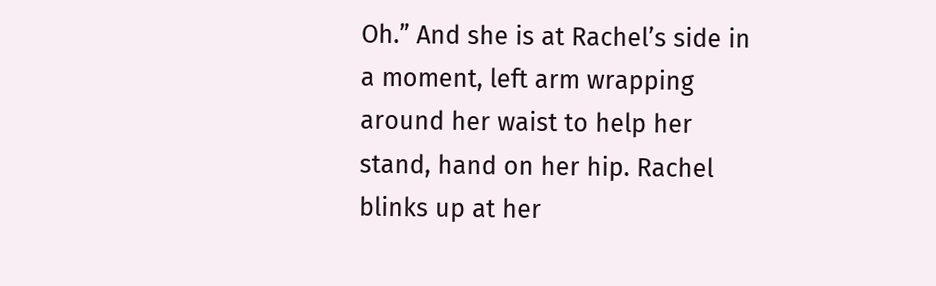Oh.” And she is at Rachel’s side in a moment, left arm wrapping around her waist to help her stand, hand on her hip. Rachel blinks up at her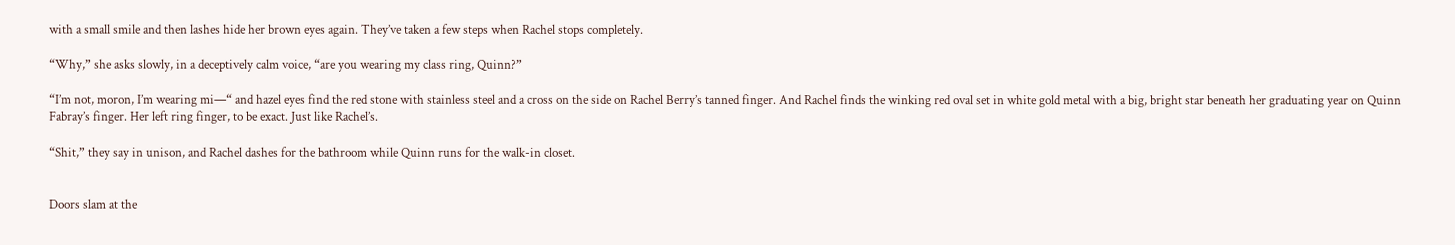with a small smile and then lashes hide her brown eyes again. They’ve taken a few steps when Rachel stops completely.

“Why,” she asks slowly, in a deceptively calm voice, “are you wearing my class ring, Quinn?”

“I’m not, moron, I’m wearing mi—“ and hazel eyes find the red stone with stainless steel and a cross on the side on Rachel Berry’s tanned finger. And Rachel finds the winking red oval set in white gold metal with a big, bright star beneath her graduating year on Quinn Fabray’s finger. Her left ring finger, to be exact. Just like Rachel’s.

“Shit,” they say in unison, and Rachel dashes for the bathroom while Quinn runs for the walk-in closet.


Doors slam at the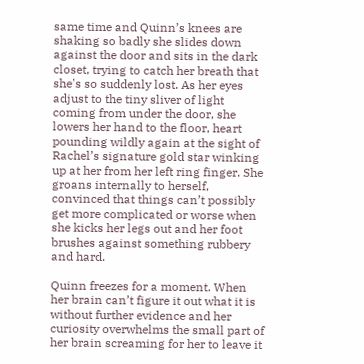same time and Quinn’s knees are shaking so badly she slides down against the door and sits in the dark closet, trying to catch her breath that she's so suddenly lost. As her eyes adjust to the tiny sliver of light coming from under the door, she lowers her hand to the floor, heart pounding wildly again at the sight of Rachel’s signature gold star winking up at her from her left ring finger. She groans internally to herself, convinced that things can’t possibly get more complicated or worse when she kicks her legs out and her foot brushes against something rubbery and hard.

Quinn freezes for a moment. When her brain can’t figure it out what it is without further evidence and her curiosity overwhelms the small part of her brain screaming for her to leave it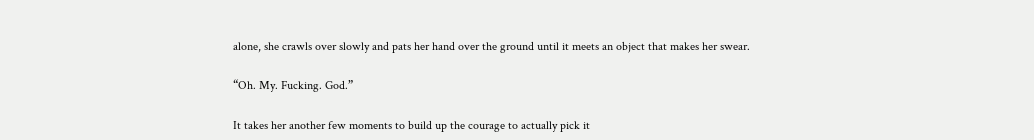alone, she crawls over slowly and pats her hand over the ground until it meets an object that makes her swear.

“Oh. My. Fucking. God.”

It takes her another few moments to build up the courage to actually pick it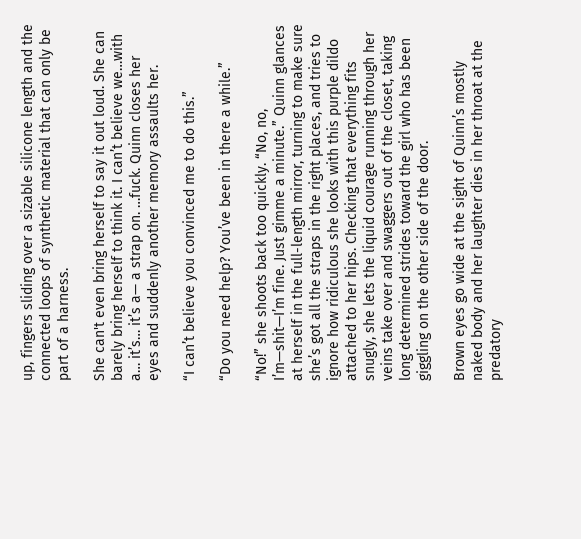up, fingers sliding over a sizable silicone length and the connected loops of synthetic material that can only be part of a harness.

She can't even bring herself to say it out loud. She can barely bring herself to think it. I can’t believe we…with a… it’s… it’s a— a strap on. …fuck. Quinn closes her eyes and suddenly another memory assaults her.

“I can’t believe you convinced me to do this.”

“Do you need help? You’ve been in there a while.”

“No!” she shoots back too quickly. “No, no, I’m—shit—I’m fine. Just gimme a minute.” Quinn glances at herself in the full-length mirror, turning to make sure she’s got all the straps in the right places, and tries to ignore how ridiculous she looks with this purple dildo attached to her hips. Checking that everything fits snugly, she lets the liquid courage running through her veins take over and swaggers out of the closet, taking long determined strides toward the girl who has been giggling on the other side of the door.

Brown eyes go wide at the sight of Quinn’s mostly naked body and her laughter dies in her throat at the predatory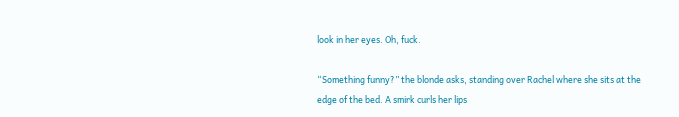look in her eyes. Oh, fuck.

“Something funny?” the blonde asks, standing over Rachel where she sits at the edge of the bed. A smirk curls her lips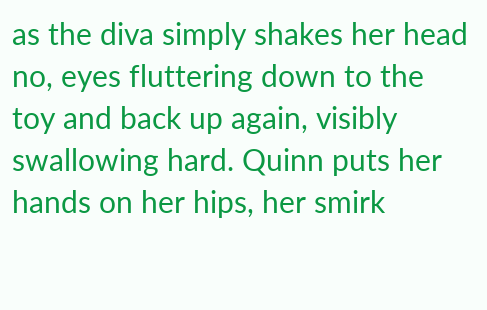as the diva simply shakes her head no, eyes fluttering down to the toy and back up again, visibly swallowing hard. Quinn puts her hands on her hips, her smirk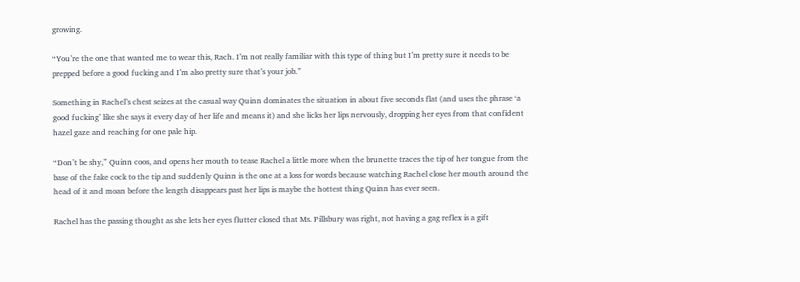growing.

“You’re the one that wanted me to wear this, Rach. I’m not really familiar with this type of thing but I’m pretty sure it needs to be prepped before a good fucking and I’m also pretty sure that’s your job.”

Something in Rachel’s chest seizes at the casual way Quinn dominates the situation in about five seconds flat (and uses the phrase ‘a good fucking’ like she says it every day of her life and means it) and she licks her lips nervously, dropping her eyes from that confident hazel gaze and reaching for one pale hip.

“Don’t be shy,” Quinn coos, and opens her mouth to tease Rachel a little more when the brunette traces the tip of her tongue from the base of the fake cock to the tip and suddenly Quinn is the one at a loss for words because watching Rachel close her mouth around the head of it and moan before the length disappears past her lips is maybe the hottest thing Quinn has ever seen.

Rachel has the passing thought as she lets her eyes flutter closed that Ms. Pillsbury was right, not having a gag reflex is a gift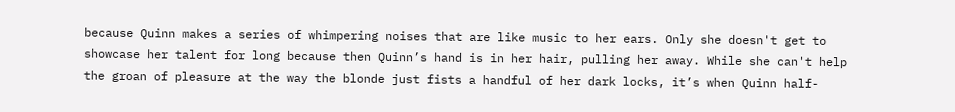because Quinn makes a series of whimpering noises that are like music to her ears. Only she doesn't get to showcase her talent for long because then Quinn’s hand is in her hair, pulling her away. While she can't help the groan of pleasure at the way the blonde just fists a handful of her dark locks, it’s when Quinn half-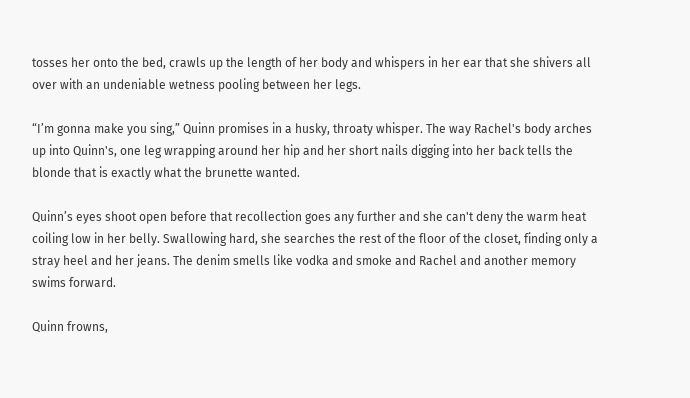tosses her onto the bed, crawls up the length of her body and whispers in her ear that she shivers all over with an undeniable wetness pooling between her legs.

“I’m gonna make you sing,” Quinn promises in a husky, throaty whisper. The way Rachel's body arches up into Quinn's, one leg wrapping around her hip and her short nails digging into her back tells the blonde that is exactly what the brunette wanted.

Quinn’s eyes shoot open before that recollection goes any further and she can't deny the warm heat coiling low in her belly. Swallowing hard, she searches the rest of the floor of the closet, finding only a stray heel and her jeans. The denim smells like vodka and smoke and Rachel and another memory swims forward.

Quinn frowns,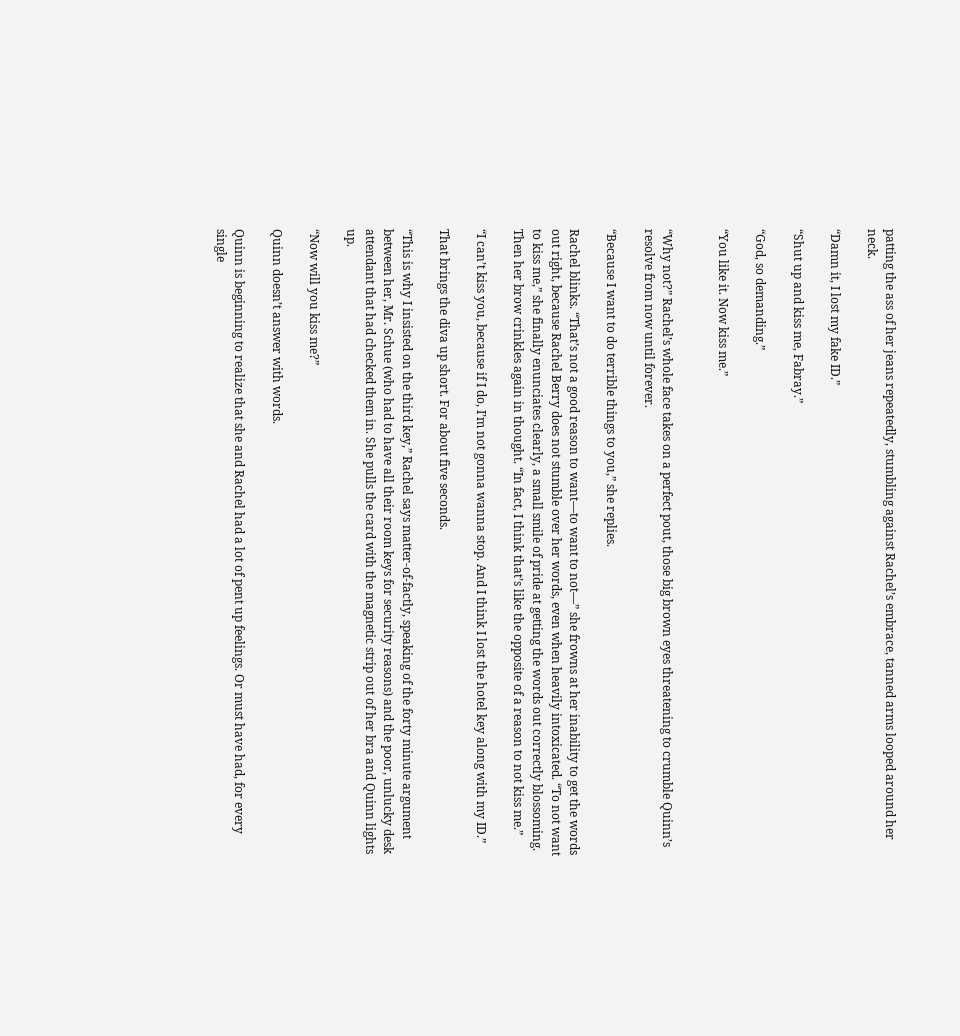patting the ass of her jeans repeatedly, stumbling against Rachel’s embrace, tanned arms looped around her neck.

“Damn it, I lost my fake ID.”

“Shut up and kiss me, Fabray.”

“God, so demanding.”

“You like it. Now kiss me.”


“Why not?” Rachel’s whole face takes on a perfect pout, those big brown eyes threatening to crumble Quinn’s resolve from now until forever.

“Because I want to do terrible things to you,” she replies.

Rachel blinks. “That’s not a good reason to want—to want to not—” she frowns at her inability to get the words out right, because Rachel Berry does not stumble over her words, even when heavily intoxicated. “To not want to kiss me,” she finally enunciates clearly, a small smile of pride at getting the words out correctly blossoming. Then her brow crinkles again in thought. “In fact, I think that’s like the opposite of a reason to not kiss me.”

“I can’t kiss you, because if I do, I’m not gonna wanna stop. And I think I lost the hotel key along with my ID.”

That brings the diva up short. For about five seconds.

“This is why I insisted on the third key,” Rachel says matter-of-factly, speaking of the forty minute argument between her, Mr. Schue (who had to have all their room keys for security reasons) and the poor, unlucky desk attendant that had checked them in. She pulls the card with the magnetic strip out of her bra and Quinn lights up.

“Now will you kiss me?”

Quinn doesn’t answer with words.

Quinn is beginning to realize that she and Rachel had a lot of pent up feelings. Or must have had, for every single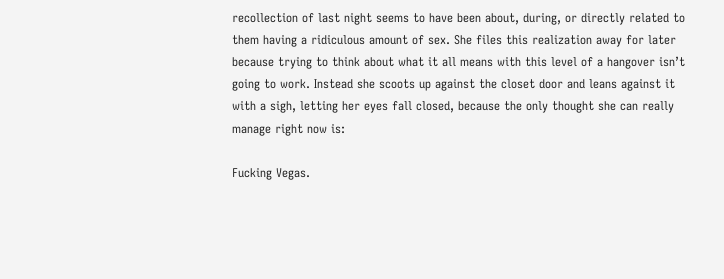recollection of last night seems to have been about, during, or directly related to them having a ridiculous amount of sex. She files this realization away for later because trying to think about what it all means with this level of a hangover isn’t going to work. Instead she scoots up against the closet door and leans against it with a sigh, letting her eyes fall closed, because the only thought she can really manage right now is:

Fucking Vegas.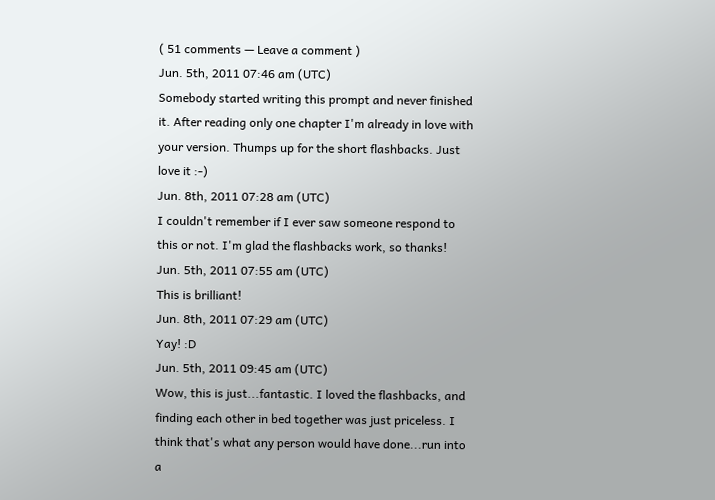( 51 comments — Leave a comment )
Jun. 5th, 2011 07:46 am (UTC)
Somebody started writing this prompt and never finished it. After reading only one chapter I'm already in love with your version. Thumps up for the short flashbacks. Just love it :-)
Jun. 8th, 2011 07:28 am (UTC)
I couldn't remember if I ever saw someone respond to this or not. I'm glad the flashbacks work, so thanks!
Jun. 5th, 2011 07:55 am (UTC)
This is brilliant!
Jun. 8th, 2011 07:29 am (UTC)
Yay! :D
Jun. 5th, 2011 09:45 am (UTC)
Wow, this is just...fantastic. I loved the flashbacks, and finding each other in bed together was just priceless. I think that's what any person would have done...run into a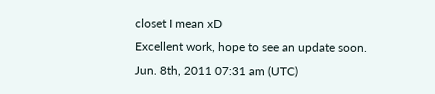closet I mean xD
Excellent work, hope to see an update soon.
Jun. 8th, 2011 07:31 am (UTC)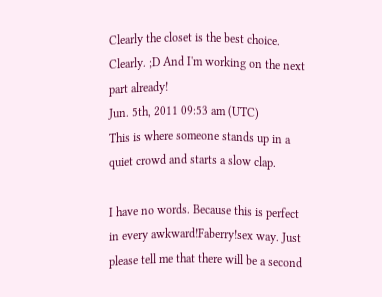Clearly the closet is the best choice. Clearly. ;D And I'm working on the next part already!
Jun. 5th, 2011 09:53 am (UTC)
This is where someone stands up in a quiet crowd and starts a slow clap.

I have no words. Because this is perfect in every awkward!Faberry!sex way. Just please tell me that there will be a second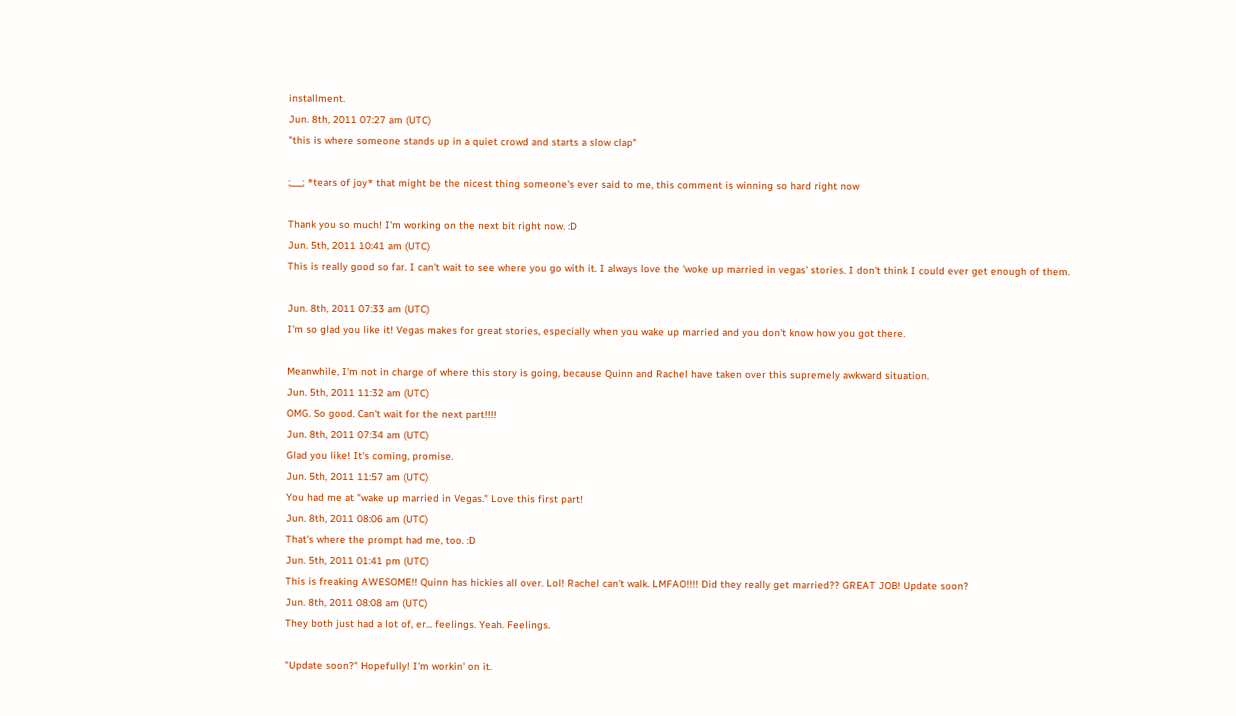installment.
Jun. 8th, 2011 07:27 am (UTC)
"this is where someone stands up in a quiet crowd and starts a slow clap"

;___; *tears of joy* that might be the nicest thing someone's ever said to me, this comment is winning so hard right now

Thank you so much! I'm working on the next bit right now. :D
Jun. 5th, 2011 10:41 am (UTC)
This is really good so far. I can't wait to see where you go with it. I always love the 'woke up married in vegas' stories. I don't think I could ever get enough of them.

Jun. 8th, 2011 07:33 am (UTC)
I'm so glad you like it! Vegas makes for great stories, especially when you wake up married and you don't know how you got there.

Meanwhile, I'm not in charge of where this story is going, because Quinn and Rachel have taken over this supremely awkward situation.
Jun. 5th, 2011 11:32 am (UTC)
OMG. So good. Can't wait for the next part!!!!
Jun. 8th, 2011 07:34 am (UTC)
Glad you like! It's coming, promise.
Jun. 5th, 2011 11:57 am (UTC)
You had me at "wake up married in Vegas." Love this first part!
Jun. 8th, 2011 08:06 am (UTC)
That's where the prompt had me, too. :D
Jun. 5th, 2011 01:41 pm (UTC)
This is freaking AWESOME!! Quinn has hickies all over. Lol! Rachel can't walk. LMFAO!!!! Did they really get married?? GREAT JOB! Update soon?
Jun. 8th, 2011 08:08 am (UTC)
They both just had a lot of, er... feelings. Yeah. Feelings.

"Update soon?" Hopefully! I'm workin' on it.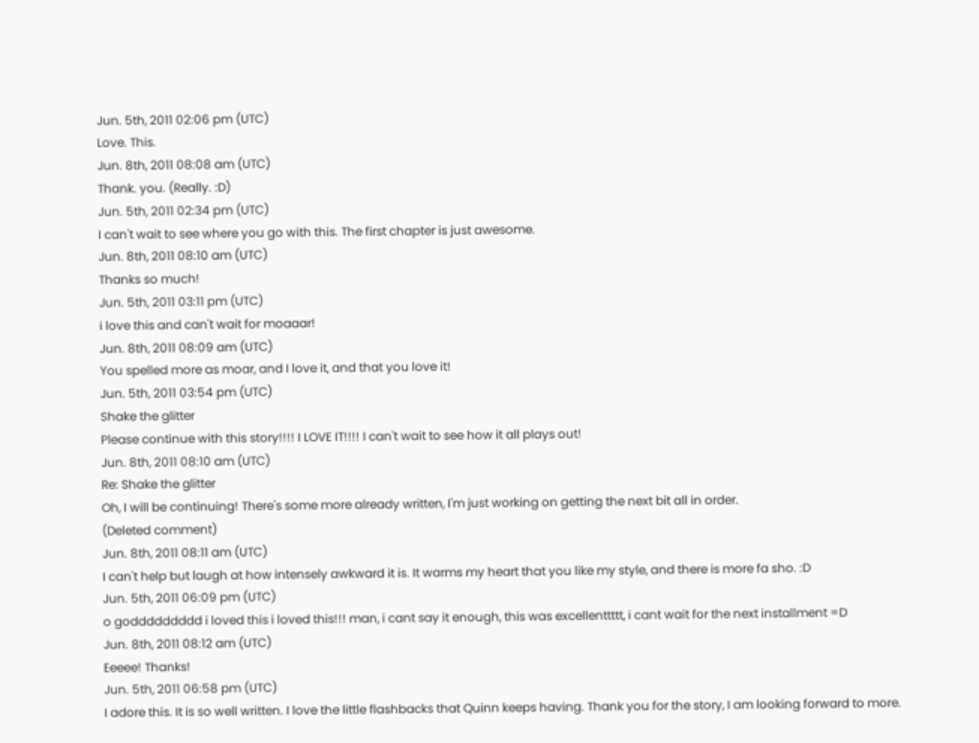Jun. 5th, 2011 02:06 pm (UTC)
Love. This.
Jun. 8th, 2011 08:08 am (UTC)
Thank. you. (Really. :D)
Jun. 5th, 2011 02:34 pm (UTC)
I can't wait to see where you go with this. The first chapter is just awesome.
Jun. 8th, 2011 08:10 am (UTC)
Thanks so much!
Jun. 5th, 2011 03:11 pm (UTC)
i love this and can't wait for moaaar!
Jun. 8th, 2011 08:09 am (UTC)
You spelled more as moar, and I love it, and that you love it!
Jun. 5th, 2011 03:54 pm (UTC)
Shake the glitter
Please continue with this story!!!! I LOVE IT!!!! I can't wait to see how it all plays out!
Jun. 8th, 2011 08:10 am (UTC)
Re: Shake the glitter
Oh, I will be continuing! There's some more already written, I'm just working on getting the next bit all in order.
(Deleted comment)
Jun. 8th, 2011 08:11 am (UTC)
I can't help but laugh at how intensely awkward it is. It warms my heart that you like my style, and there is more fa sho. :D
Jun. 5th, 2011 06:09 pm (UTC)
o goddddddddd i loved this i loved this!!! man, i cant say it enough, this was excellenttttt, i cant wait for the next installment =D
Jun. 8th, 2011 08:12 am (UTC)
Eeeee! Thanks!
Jun. 5th, 2011 06:58 pm (UTC)
I adore this. It is so well written. I love the little flashbacks that Quinn keeps having. Thank you for the story, I am looking forward to more.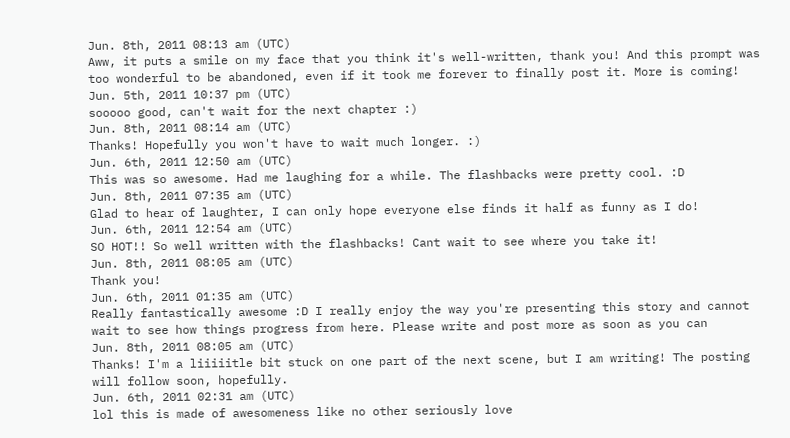Jun. 8th, 2011 08:13 am (UTC)
Aww, it puts a smile on my face that you think it's well-written, thank you! And this prompt was too wonderful to be abandoned, even if it took me forever to finally post it. More is coming!
Jun. 5th, 2011 10:37 pm (UTC)
sooooo good, can't wait for the next chapter :)
Jun. 8th, 2011 08:14 am (UTC)
Thanks! Hopefully you won't have to wait much longer. :)
Jun. 6th, 2011 12:50 am (UTC)
This was so awesome. Had me laughing for a while. The flashbacks were pretty cool. :D
Jun. 8th, 2011 07:35 am (UTC)
Glad to hear of laughter, I can only hope everyone else finds it half as funny as I do!
Jun. 6th, 2011 12:54 am (UTC)
SO HOT!! So well written with the flashbacks! Cant wait to see where you take it!
Jun. 8th, 2011 08:05 am (UTC)
Thank you!
Jun. 6th, 2011 01:35 am (UTC)
Really fantastically awesome :D I really enjoy the way you're presenting this story and cannot wait to see how things progress from here. Please write and post more as soon as you can
Jun. 8th, 2011 08:05 am (UTC)
Thanks! I'm a liiiiitle bit stuck on one part of the next scene, but I am writing! The posting will follow soon, hopefully.
Jun. 6th, 2011 02:31 am (UTC)
lol this is made of awesomeness like no other seriously love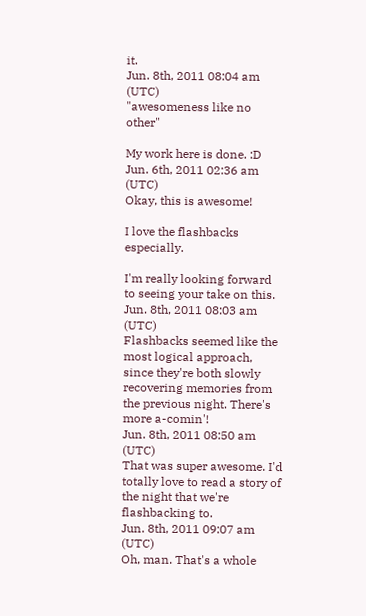it.
Jun. 8th, 2011 08:04 am (UTC)
"awesomeness like no other"

My work here is done. :D
Jun. 6th, 2011 02:36 am (UTC)
Okay, this is awesome!

I love the flashbacks especially.

I'm really looking forward to seeing your take on this.
Jun. 8th, 2011 08:03 am (UTC)
Flashbacks seemed like the most logical approach, since they're both slowly recovering memories from the previous night. There's more a-comin'!
Jun. 8th, 2011 08:50 am (UTC)
That was super awesome. I'd totally love to read a story of the night that we're flashbacking to.
Jun. 8th, 2011 09:07 am (UTC)
Oh, man. That's a whole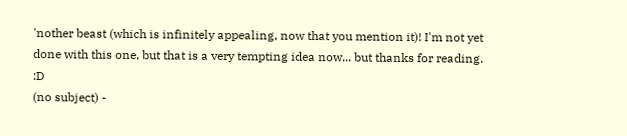'nother beast (which is infinitely appealing, now that you mention it)! I'm not yet done with this one, but that is a very tempting idea now... but thanks for reading. :D
(no subject) -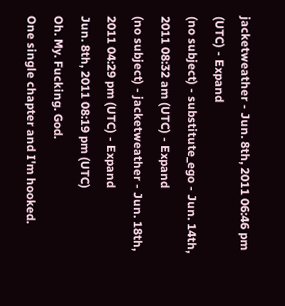jacketweather - Jun. 8th, 2011 06:46 pm (UTC) - Expand
(no subject) - substitute_ego - Jun. 14th, 2011 08:32 am (UTC) - Expand
(no subject) - jacketweather - Jun. 18th, 2011 04:29 pm (UTC) - Expand
Jun. 8th, 2011 08:19 pm (UTC)
Oh. My. Fucking. God.
One single chapter and I'm hooked.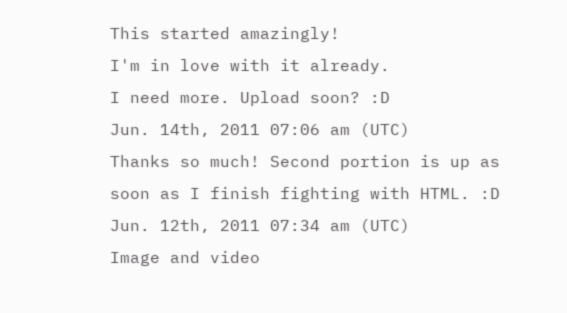This started amazingly!
I'm in love with it already.
I need more. Upload soon? :D
Jun. 14th, 2011 07:06 am (UTC)
Thanks so much! Second portion is up as soon as I finish fighting with HTML. :D
Jun. 12th, 2011 07:34 am (UTC)
Image and video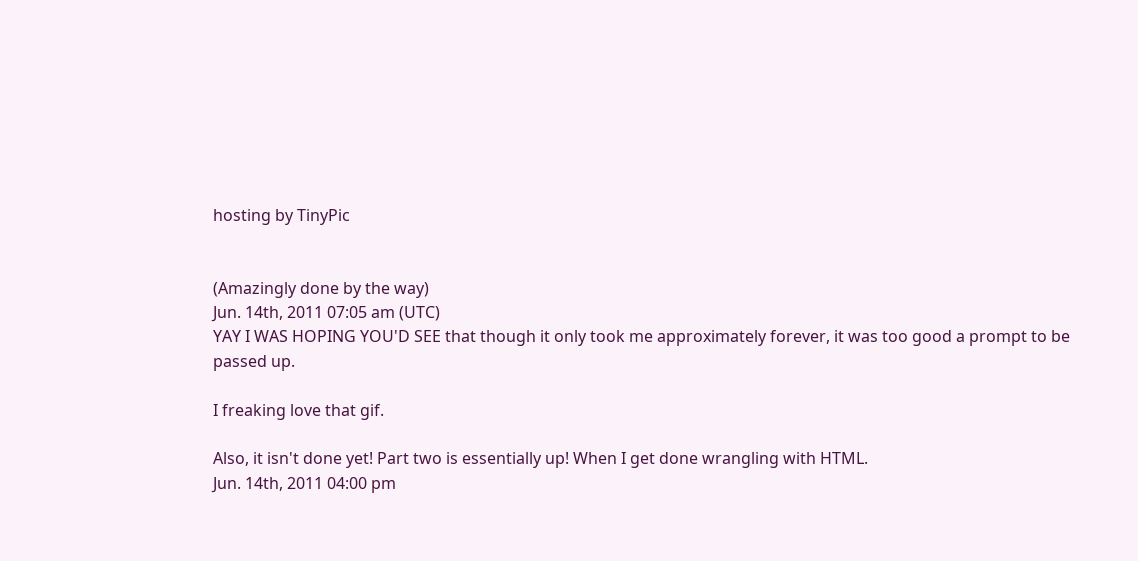hosting by TinyPic


(Amazingly done by the way)
Jun. 14th, 2011 07:05 am (UTC)
YAY I WAS HOPING YOU'D SEE that though it only took me approximately forever, it was too good a prompt to be passed up.

I freaking love that gif.

Also, it isn't done yet! Part two is essentially up! When I get done wrangling with HTML.
Jun. 14th, 2011 04:00 pm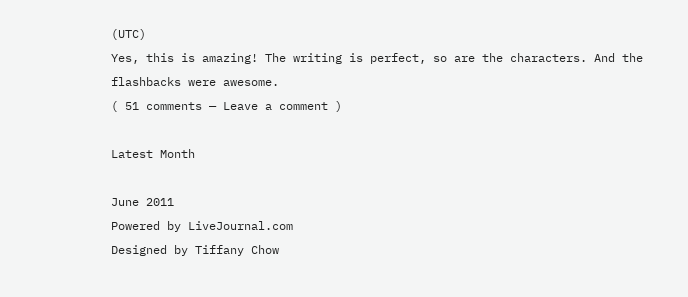(UTC)
Yes, this is amazing! The writing is perfect, so are the characters. And the flashbacks were awesome.
( 51 comments — Leave a comment )

Latest Month

June 2011
Powered by LiveJournal.com
Designed by Tiffany Chow